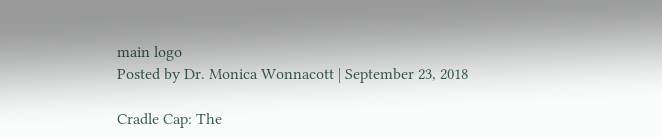main logo
Posted by Dr. Monica Wonnacott | September 23, 2018

Cradle Cap: The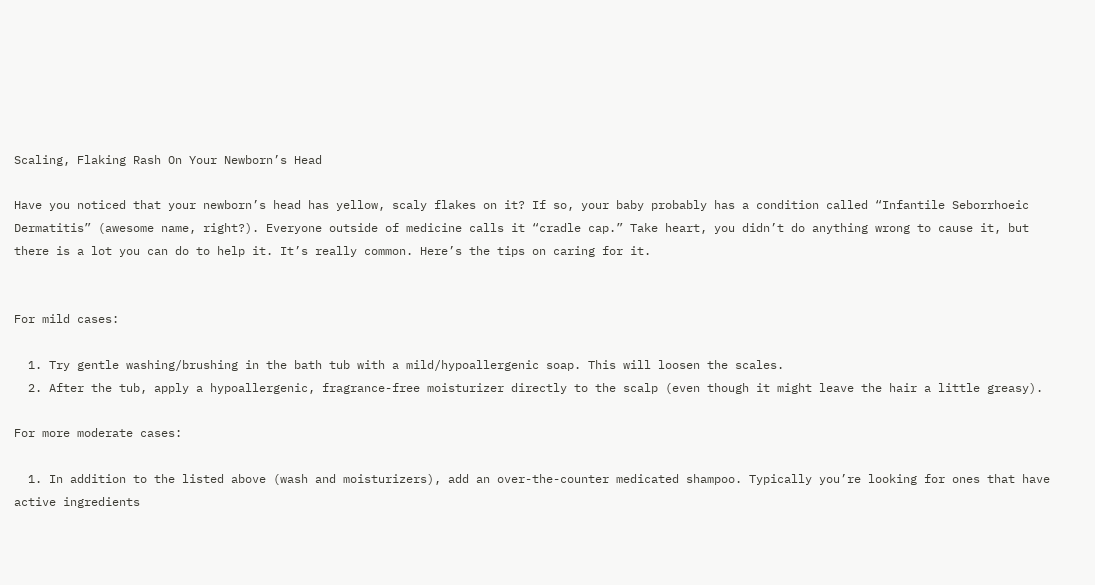Scaling, Flaking Rash On Your Newborn’s Head

Have you noticed that your newborn’s head has yellow, scaly flakes on it? If so, your baby probably has a condition called “Infantile Seborrhoeic Dermatitis” (awesome name, right?). Everyone outside of medicine calls it “cradle cap.” Take heart, you didn’t do anything wrong to cause it, but there is a lot you can do to help it. It’s really common. Here’s the tips on caring for it.


For mild cases:

  1. Try gentle washing/brushing in the bath tub with a mild/hypoallergenic soap. This will loosen the scales.
  2. After the tub, apply a hypoallergenic, fragrance-free moisturizer directly to the scalp (even though it might leave the hair a little greasy).

For more moderate cases:

  1. In addition to the listed above (wash and moisturizers), add an over-the-counter medicated shampoo. Typically you’re looking for ones that have active ingredients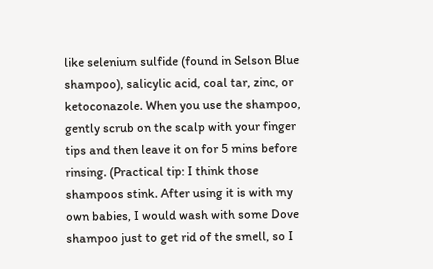like selenium sulfide (found in Selson Blue shampoo), salicylic acid, coal tar, zinc, or ketoconazole. When you use the shampoo, gently scrub on the scalp with your finger tips and then leave it on for 5 mins before rinsing. (Practical tip: I think those shampoos stink. After using it is with my own babies, I would wash with some Dove shampoo just to get rid of the smell, so I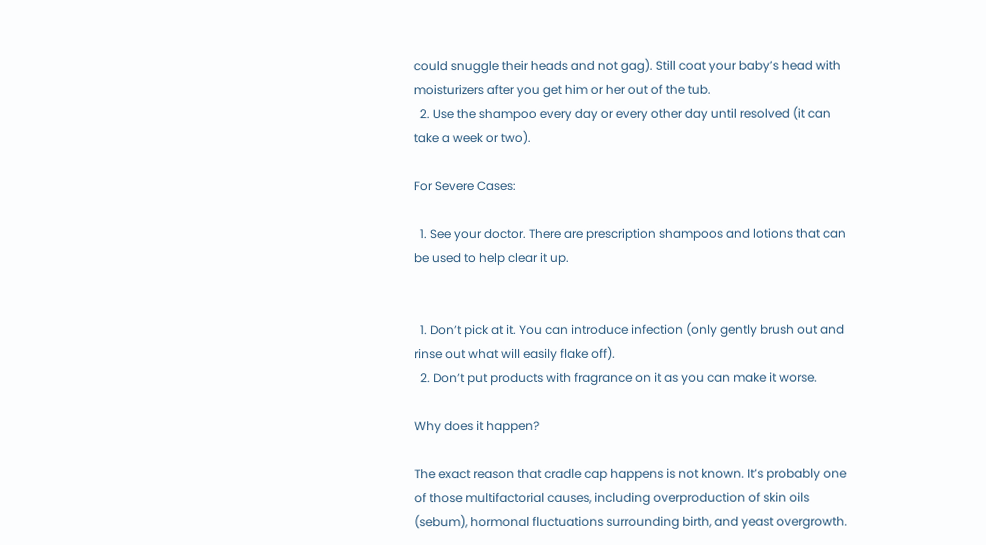could snuggle their heads and not gag). Still coat your baby’s head with moisturizers after you get him or her out of the tub.
  2. Use the shampoo every day or every other day until resolved (it can take a week or two).

For Severe Cases:

  1. See your doctor. There are prescription shampoos and lotions that can be used to help clear it up.


  1. Don’t pick at it. You can introduce infection (only gently brush out and rinse out what will easily flake off).
  2. Don’t put products with fragrance on it as you can make it worse.

Why does it happen?

The exact reason that cradle cap happens is not known. It’s probably one of those multifactorial causes, including overproduction of skin oils (sebum), hormonal fluctuations surrounding birth, and yeast overgrowth.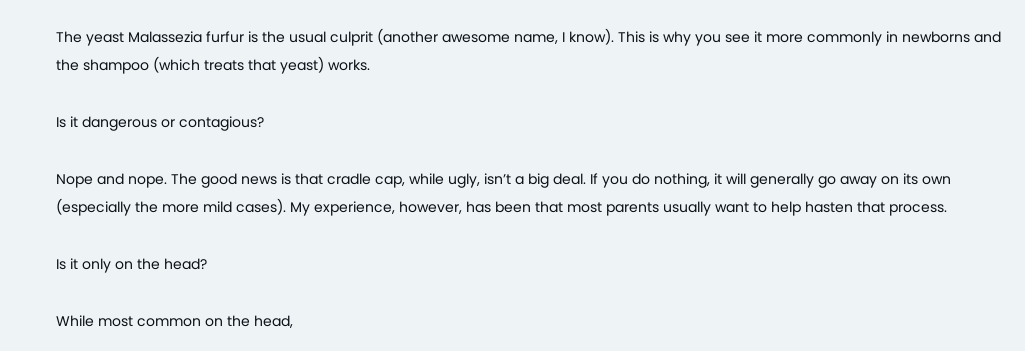The yeast Malassezia furfur is the usual culprit (another awesome name, I know). This is why you see it more commonly in newborns and the shampoo (which treats that yeast) works.

Is it dangerous or contagious?

Nope and nope. The good news is that cradle cap, while ugly, isn’t a big deal. If you do nothing, it will generally go away on its own (especially the more mild cases). My experience, however, has been that most parents usually want to help hasten that process.

Is it only on the head?

While most common on the head,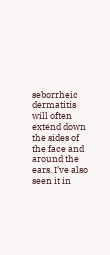seborrheic dermatitis will often extend down the sides of the face and around the ears. I’ve also seen it in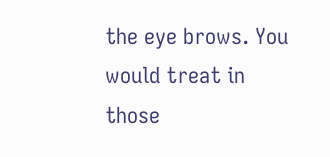the eye brows. You would treat in those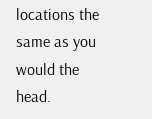locations the same as you would the head.